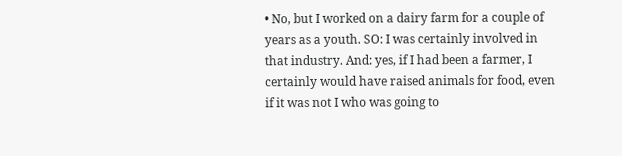• No, but I worked on a dairy farm for a couple of years as a youth. SO: I was certainly involved in that industry. And: yes, if I had been a farmer, I certainly would have raised animals for food, even if it was not I who was going to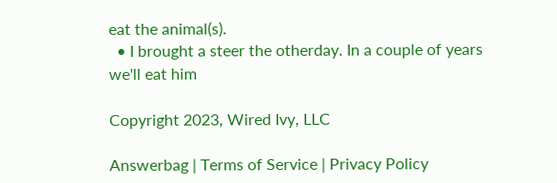eat the animal(s).
  • I brought a steer the otherday. In a couple of years we'll eat him

Copyright 2023, Wired Ivy, LLC

Answerbag | Terms of Service | Privacy Policy